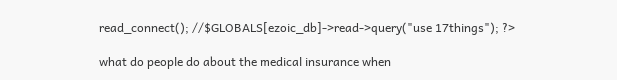read_connect(); //$GLOBALS[ezoic_db]->read->query("use 17things"); ?>

what do people do about the medical insurance when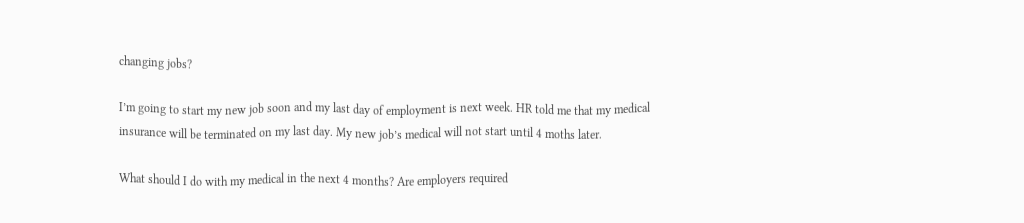changing jobs?

I’m going to start my new job soon and my last day of employment is next week. HR told me that my medical insurance will be terminated on my last day. My new job’s medical will not start until 4 moths later.

What should I do with my medical in the next 4 months? Are employers required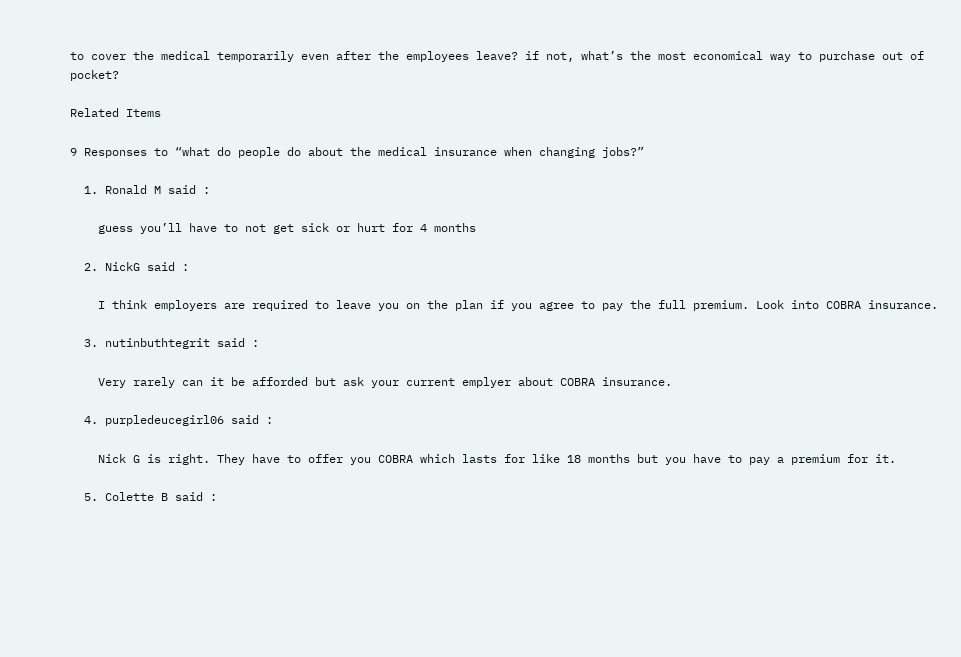to cover the medical temporarily even after the employees leave? if not, what’s the most economical way to purchase out of pocket?

Related Items

9 Responses to “what do people do about the medical insurance when changing jobs?”

  1. Ronald M said :

    guess you’ll have to not get sick or hurt for 4 months

  2. NickG said :

    I think employers are required to leave you on the plan if you agree to pay the full premium. Look into COBRA insurance.

  3. nutinbuthtegrit said :

    Very rarely can it be afforded but ask your current emplyer about COBRA insurance.

  4. purpledeucegirl06 said :

    Nick G is right. They have to offer you COBRA which lasts for like 18 months but you have to pay a premium for it.

  5. Colette B said :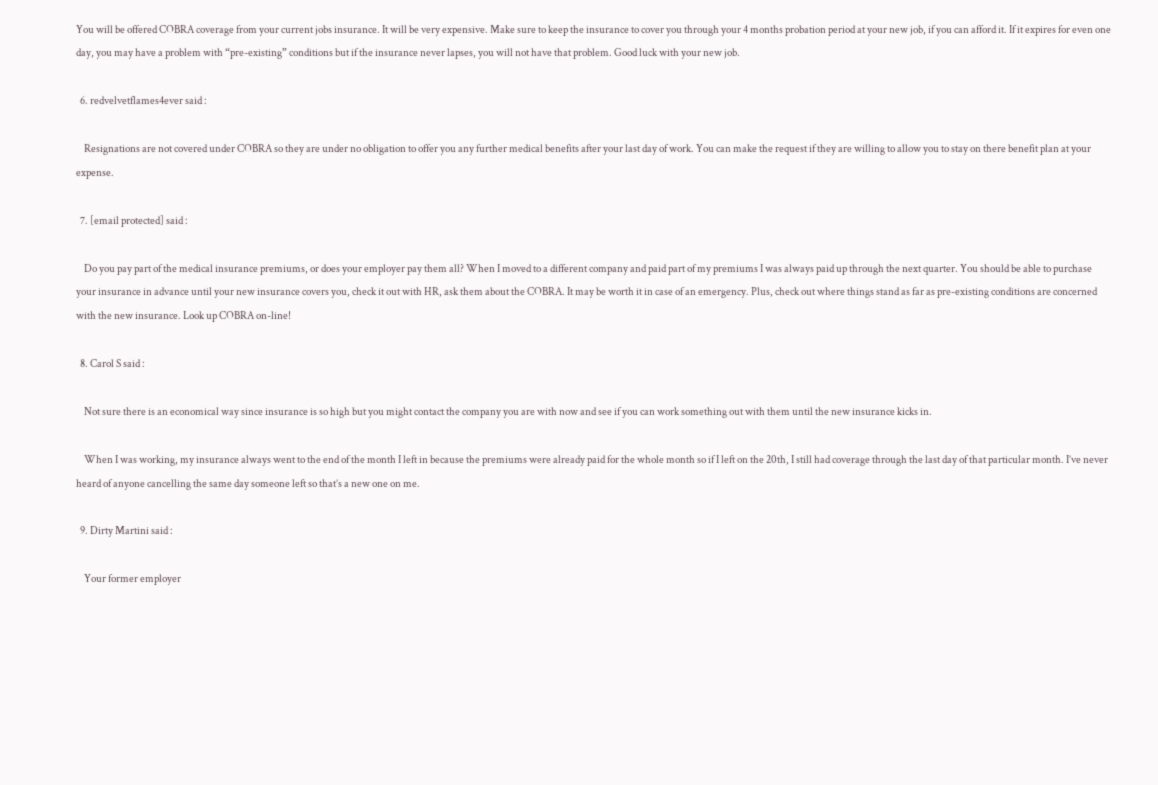You will be offered COBRA coverage from your current jobs insurance. It will be very expensive. Make sure to keep the insurance to cover you through your 4 months probation period at your new job, if you can afford it. If it expires for even one day, you may have a problem with “pre-existing” conditions but if the insurance never lapses, you will not have that problem. Good luck with your new job.

  6. redvelvetflames4ever said :

    Resignations are not covered under COBRA so they are under no obligation to offer you any further medical benefits after your last day of work. You can make the request if they are willing to allow you to stay on there benefit plan at your expense.

  7. [email protected] said :

    Do you pay part of the medical insurance premiums, or does your employer pay them all? When I moved to a different company and paid part of my premiums I was always paid up through the next quarter. You should be able to purchase your insurance in advance until your new insurance covers you, check it out with HR, ask them about the COBRA. It may be worth it in case of an emergency. Plus, check out where things stand as far as pre-existing conditions are concerned with the new insurance. Look up COBRA on-line!

  8. Carol S said :

    Not sure there is an economical way since insurance is so high but you might contact the company you are with now and see if you can work something out with them until the new insurance kicks in.

    When I was working, my insurance always went to the end of the month I left in because the premiums were already paid for the whole month so if I left on the 20th, I still had coverage through the last day of that particular month. I’ve never heard of anyone cancelling the same day someone left so that’s a new one on me.

  9. Dirty Martini said :

    Your former employer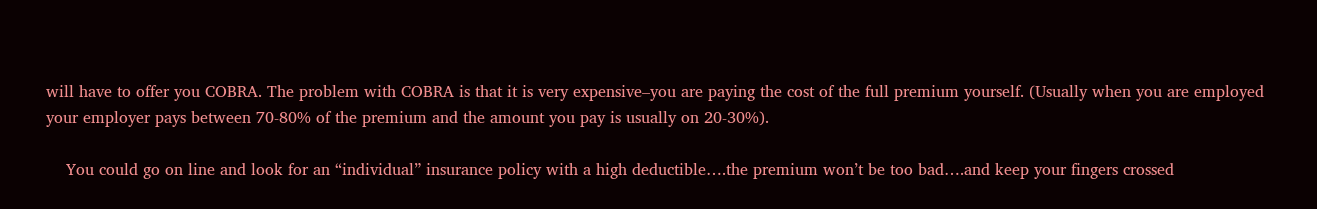will have to offer you COBRA. The problem with COBRA is that it is very expensive–you are paying the cost of the full premium yourself. (Usually when you are employed your employer pays between 70-80% of the premium and the amount you pay is usually on 20-30%).

    You could go on line and look for an “individual” insurance policy with a high deductible….the premium won’t be too bad….and keep your fingers crossed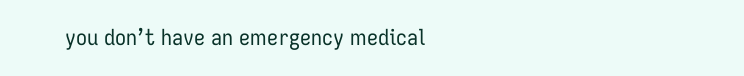you don’t have an emergency medical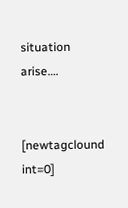situation arise….


[newtagclound int=0]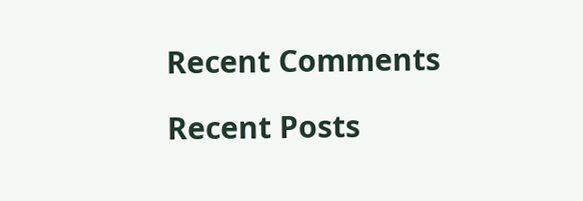Recent Comments

Recent Posts